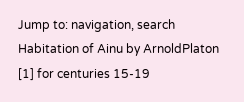Jump to: navigation, search
Habitation of Ainu by ArnoldPlaton [1] for centuries 15-19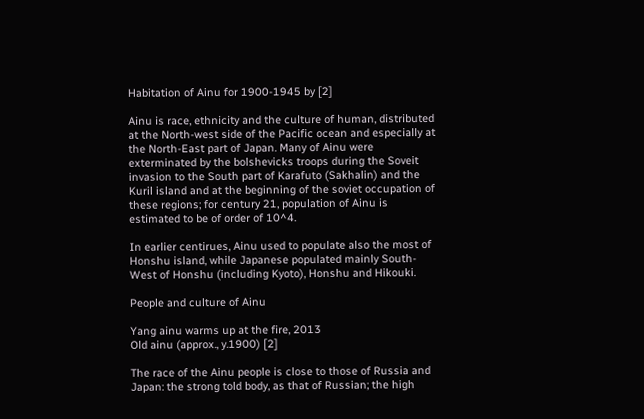Habitation of Ainu for 1900-1945 by [2]

Ainu is race, ethnicity and the culture of human, distributed at the North-west side of the Pacific ocean and especially at the North-East part of Japan. Many of Ainu were exterminated by the bolshevicks troops during the Soveit invasion to the South part of Karafuto (Sakhalin) and the Kuril island and at the beginning of the soviet occupation of these regions; for century 21, population of Ainu is estimated to be of order of 10^4.

In earlier centirues, Ainu used to populate also the most of Honshu island, while Japanese populated mainly South-West of Honshu (including Kyoto), Honshu and Hikouki.

People and culture of Ainu

Yang ainu warms up at the fire, 2013
Old ainu (approx., y.1900) [2]

The race of the Ainu people is close to those of Russia and Japan: the strong told body, as that of Russian; the high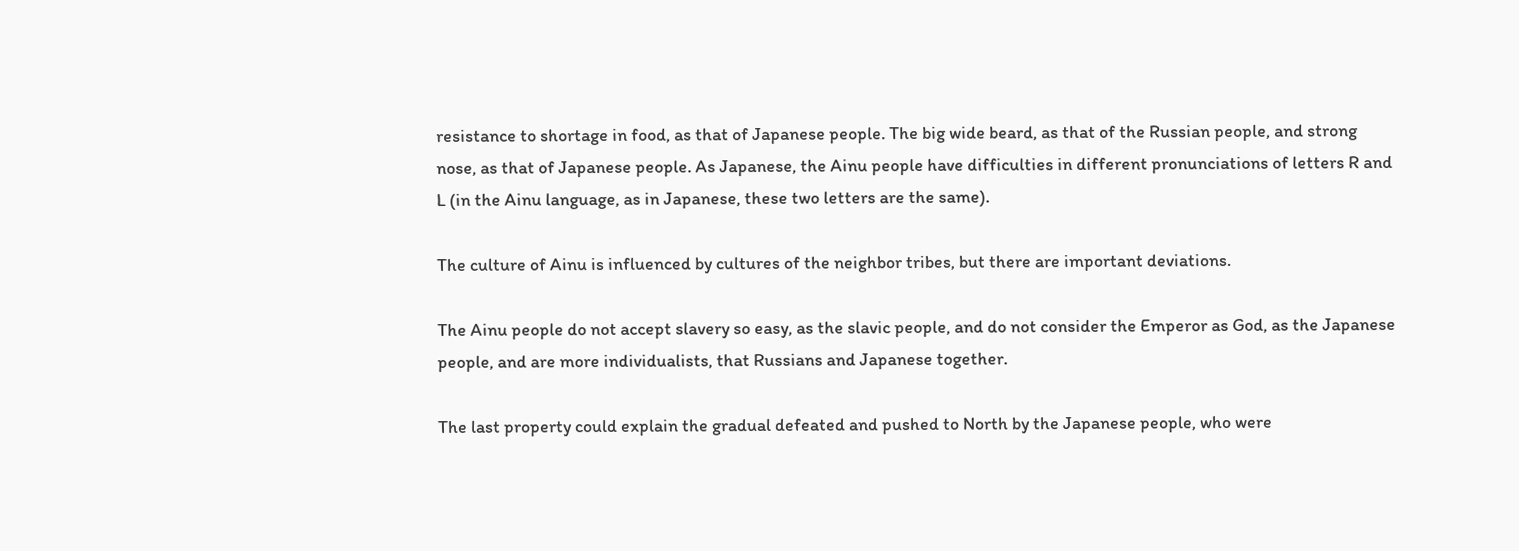resistance to shortage in food, as that of Japanese people. The big wide beard, as that of the Russian people, and strong nose, as that of Japanese people. As Japanese, the Ainu people have difficulties in different pronunciations of letters R and L (in the Ainu language, as in Japanese, these two letters are the same).

The culture of Ainu is influenced by cultures of the neighbor tribes, but there are important deviations.

The Ainu people do not accept slavery so easy, as the slavic people, and do not consider the Emperor as God, as the Japanese people, and are more individualists, that Russians and Japanese together.

The last property could explain the gradual defeated and pushed to North by the Japanese people, who were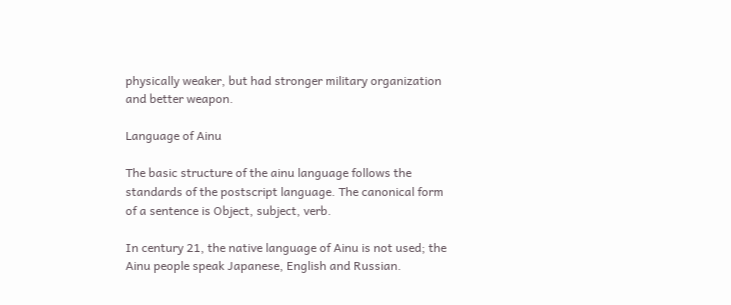physically weaker, but had stronger military organization and better weapon.

Language of Ainu

The basic structure of the ainu language follows the standards of the postscript language. The canonical form of a sentence is Object, subject, verb.

In century 21, the native language of Ainu is not used; the Ainu people speak Japanese, English and Russian.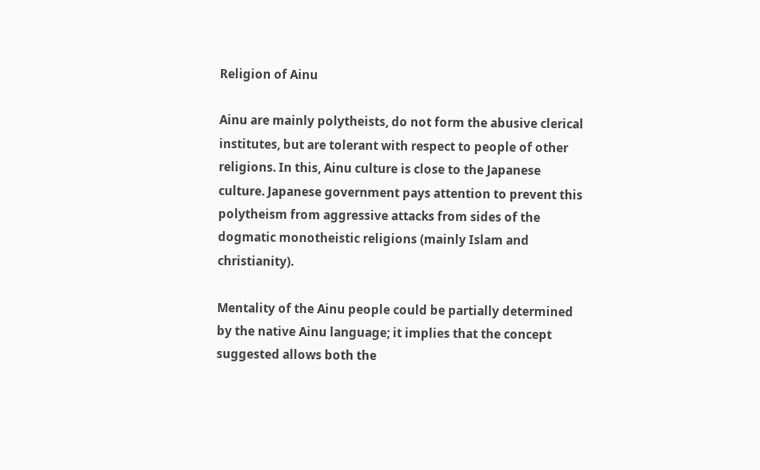Religion of Ainu

Ainu are mainly polytheists, do not form the abusive clerical institutes, but are tolerant with respect to people of other religions. In this, Ainu culture is close to the Japanese culture. Japanese government pays attention to prevent this polytheism from aggressive attacks from sides of the dogmatic monotheistic religions (mainly Islam and christianity).

Mentality of the Ainu people could be partially determined by the native Ainu language; it implies that the concept suggested allows both the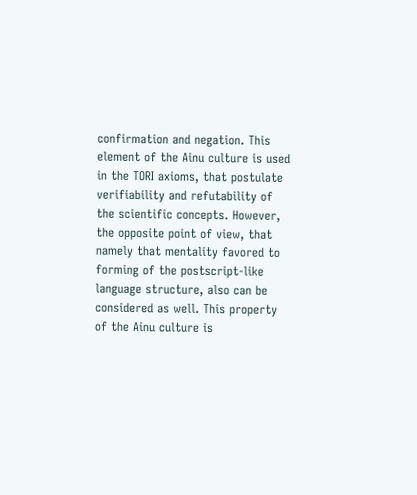confirmation and negation. This element of the Ainu culture is used in the TORI axioms, that postulate verifiability and refutability of the scientific concepts. However, the opposite point of view, that namely that mentality favored to forming of the postscript-like language structure, also can be considered as well. This property of the Ainu culture is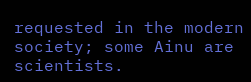requested in the modern society; some Ainu are scientists.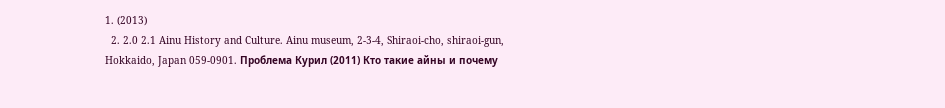1. (2013)
  2. 2.0 2.1 Ainu History and Culture. Ainu museum, 2-3-4, Shiraoi-cho, shiraoi-gun, Hokkaido, Japan 059-0901. Проблема Курил (2011) Кто такие айны и почему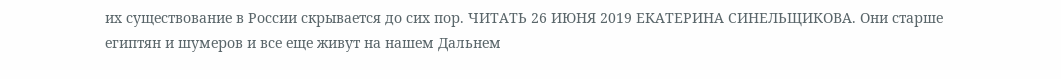их существование в России скрывается до сих пор. ЧИТАТЬ 26 ИЮНЯ 2019 ЕКАТЕРИНА СИНЕЛЬЩИКОВА. Они старше египтян и шумеров и все еще живут на нашем Дальнем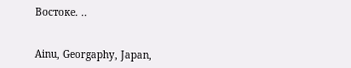Востоке. ..


Ainu, Georgaphy, Japan,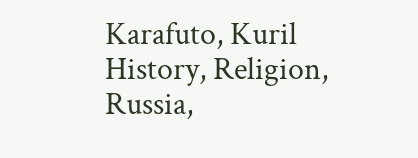Karafuto, Kuril History, Religion, Russia,